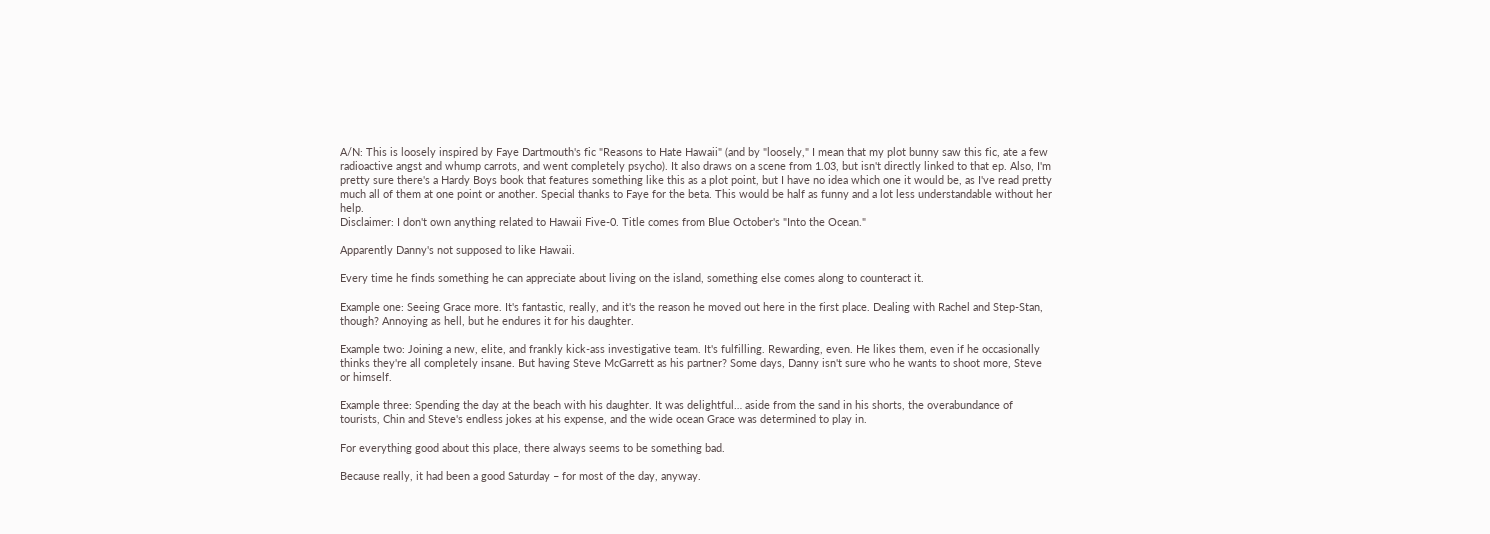A/N: This is loosely inspired by Faye Dartmouth's fic "Reasons to Hate Hawaii" (and by "loosely," I mean that my plot bunny saw this fic, ate a few radioactive angst and whump carrots, and went completely psycho). It also draws on a scene from 1.03, but isn't directly linked to that ep. Also, I'm pretty sure there's a Hardy Boys book that features something like this as a plot point, but I have no idea which one it would be, as I've read pretty much all of them at one point or another. Special thanks to Faye for the beta. This would be half as funny and a lot less understandable without her help.
Disclaimer: I don't own anything related to Hawaii Five-0. Title comes from Blue October's "Into the Ocean."

Apparently Danny's not supposed to like Hawaii.

Every time he finds something he can appreciate about living on the island, something else comes along to counteract it.

Example one: Seeing Grace more. It's fantastic, really, and it's the reason he moved out here in the first place. Dealing with Rachel and Step-Stan, though? Annoying as hell, but he endures it for his daughter.

Example two: Joining a new, elite, and frankly kick-ass investigative team. It's fulfilling. Rewarding, even. He likes them, even if he occasionally thinks they're all completely insane. But having Steve McGarrett as his partner? Some days, Danny isn't sure who he wants to shoot more, Steve or himself.

Example three: Spending the day at the beach with his daughter. It was delightful… aside from the sand in his shorts, the overabundance of tourists, Chin and Steve's endless jokes at his expense, and the wide ocean Grace was determined to play in.

For everything good about this place, there always seems to be something bad.

Because really, it had been a good Saturday – for most of the day, anyway.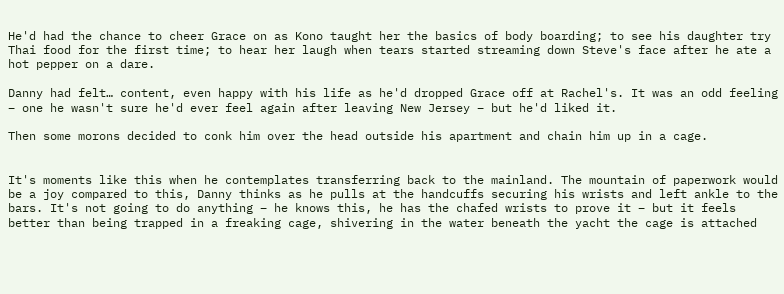He'd had the chance to cheer Grace on as Kono taught her the basics of body boarding; to see his daughter try Thai food for the first time; to hear her laugh when tears started streaming down Steve's face after he ate a hot pepper on a dare.

Danny had felt… content, even happy with his life as he'd dropped Grace off at Rachel's. It was an odd feeling – one he wasn't sure he'd ever feel again after leaving New Jersey – but he'd liked it.

Then some morons decided to conk him over the head outside his apartment and chain him up in a cage.


It's moments like this when he contemplates transferring back to the mainland. The mountain of paperwork would be a joy compared to this, Danny thinks as he pulls at the handcuffs securing his wrists and left ankle to the bars. It's not going to do anything – he knows this, he has the chafed wrists to prove it – but it feels better than being trapped in a freaking cage, shivering in the water beneath the yacht the cage is attached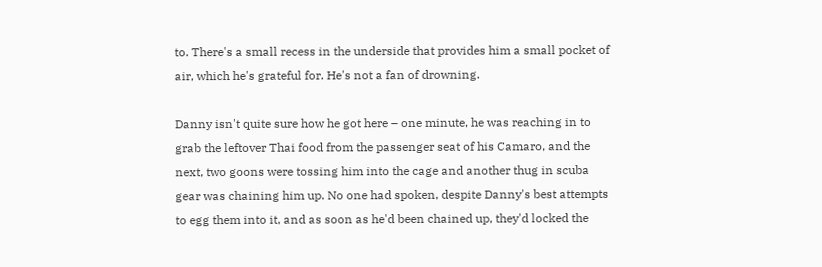to. There's a small recess in the underside that provides him a small pocket of air, which he's grateful for. He's not a fan of drowning.

Danny isn't quite sure how he got here – one minute, he was reaching in to grab the leftover Thai food from the passenger seat of his Camaro, and the next, two goons were tossing him into the cage and another thug in scuba gear was chaining him up. No one had spoken, despite Danny's best attempts to egg them into it, and as soon as he'd been chained up, they'd locked the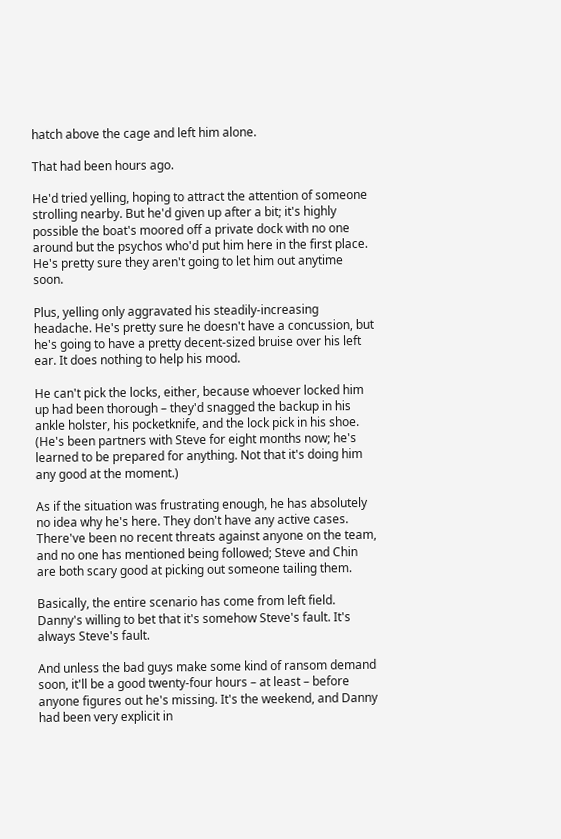hatch above the cage and left him alone.

That had been hours ago.

He'd tried yelling, hoping to attract the attention of someone strolling nearby. But he'd given up after a bit; it's highly possible the boat's moored off a private dock with no one around but the psychos who'd put him here in the first place. He's pretty sure they aren't going to let him out anytime soon.

Plus, yelling only aggravated his steadily-increasing headache. He's pretty sure he doesn't have a concussion, but he's going to have a pretty decent-sized bruise over his left ear. It does nothing to help his mood.

He can't pick the locks, either, because whoever locked him up had been thorough – they'd snagged the backup in his ankle holster, his pocketknife, and the lock pick in his shoe. (He's been partners with Steve for eight months now; he's learned to be prepared for anything. Not that it's doing him any good at the moment.)

As if the situation was frustrating enough, he has absolutely no idea why he's here. They don't have any active cases. There've been no recent threats against anyone on the team, and no one has mentioned being followed; Steve and Chin are both scary good at picking out someone tailing them.

Basically, the entire scenario has come from left field. Danny's willing to bet that it's somehow Steve's fault. It's always Steve's fault.

And unless the bad guys make some kind of ransom demand soon, it'll be a good twenty-four hours – at least – before anyone figures out he's missing. It's the weekend, and Danny had been very explicit in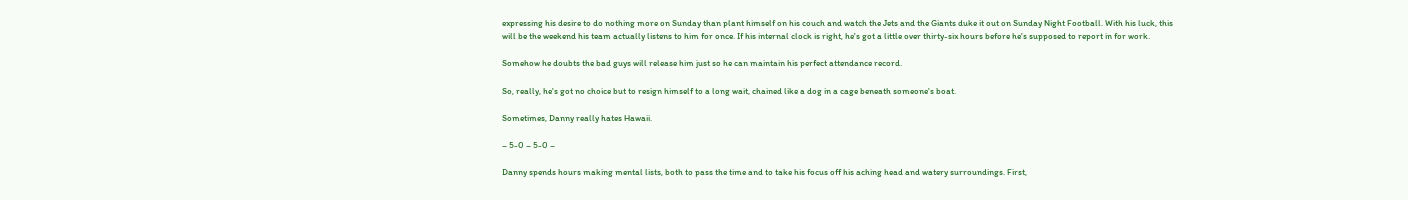expressing his desire to do nothing more on Sunday than plant himself on his couch and watch the Jets and the Giants duke it out on Sunday Night Football. With his luck, this will be the weekend his team actually listens to him for once. If his internal clock is right, he's got a little over thirty-six hours before he's supposed to report in for work.

Somehow he doubts the bad guys will release him just so he can maintain his perfect attendance record.

So, really, he's got no choice but to resign himself to a long wait, chained like a dog in a cage beneath someone's boat.

Sometimes, Danny really hates Hawaii.

– 5-0 – 5-0 –

Danny spends hours making mental lists, both to pass the time and to take his focus off his aching head and watery surroundings. First,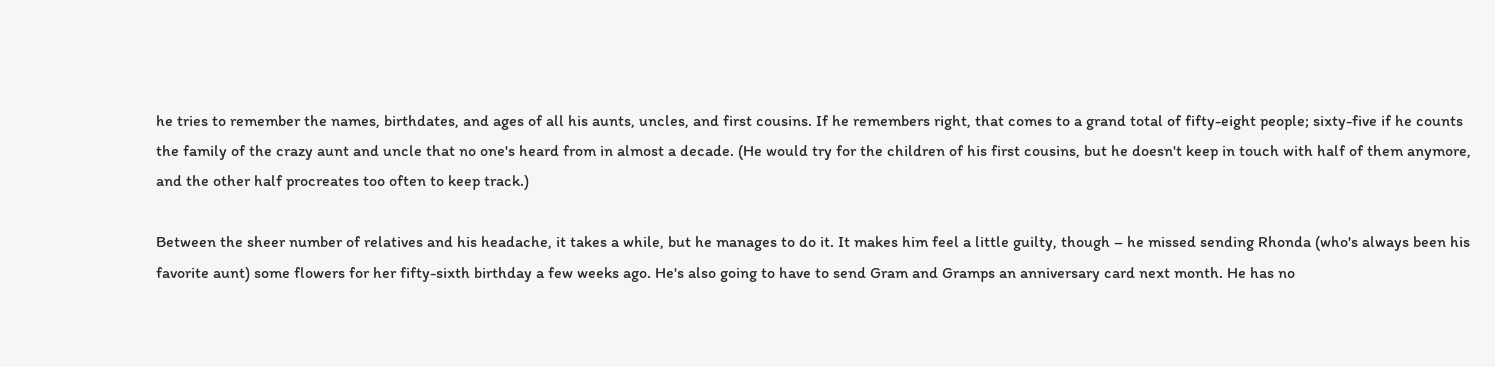he tries to remember the names, birthdates, and ages of all his aunts, uncles, and first cousins. If he remembers right, that comes to a grand total of fifty-eight people; sixty-five if he counts the family of the crazy aunt and uncle that no one's heard from in almost a decade. (He would try for the children of his first cousins, but he doesn't keep in touch with half of them anymore, and the other half procreates too often to keep track.)

Between the sheer number of relatives and his headache, it takes a while, but he manages to do it. It makes him feel a little guilty, though – he missed sending Rhonda (who's always been his favorite aunt) some flowers for her fifty-sixth birthday a few weeks ago. He's also going to have to send Gram and Gramps an anniversary card next month. He has no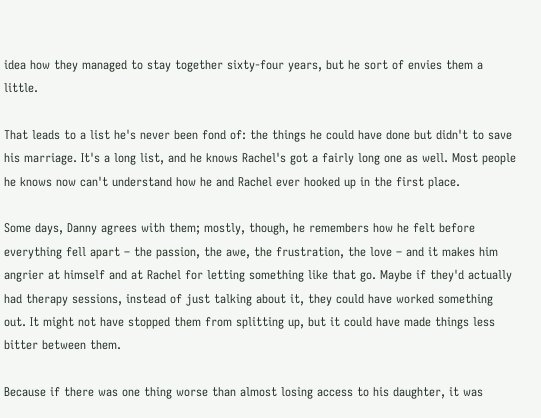idea how they managed to stay together sixty-four years, but he sort of envies them a little.

That leads to a list he's never been fond of: the things he could have done but didn't to save his marriage. It's a long list, and he knows Rachel's got a fairly long one as well. Most people he knows now can't understand how he and Rachel ever hooked up in the first place.

Some days, Danny agrees with them; mostly, though, he remembers how he felt before everything fell apart – the passion, the awe, the frustration, the love – and it makes him angrier at himself and at Rachel for letting something like that go. Maybe if they'd actually had therapy sessions, instead of just talking about it, they could have worked something out. It might not have stopped them from splitting up, but it could have made things less bitter between them.

Because if there was one thing worse than almost losing access to his daughter, it was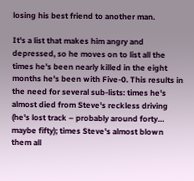losing his best friend to another man.

It's a list that makes him angry and depressed, so he moves on to list all the times he's been nearly killed in the eight months he's been with Five-0. This results in the need for several sub-lists: times he's almost died from Steve's reckless driving (he's lost track – probably around forty… maybe fifty); times Steve's almost blown them all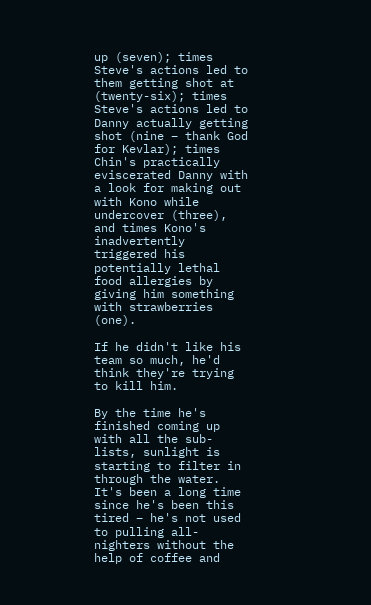up (seven); times Steve's actions led to them getting shot at (twenty-six); times Steve's actions led to Danny actually getting shot (nine – thank God for Kevlar); times Chin's practically eviscerated Danny with a look for making out with Kono while undercover (three), and times Kono's inadvertently triggered his potentially lethal food allergies by giving him something with strawberries (one).

If he didn't like his team so much, he'd think they're trying to kill him.

By the time he's finished coming up with all the sub-lists, sunlight is starting to filter in through the water. It's been a long time since he's been this tired – he's not used to pulling all-nighters without the help of coffee and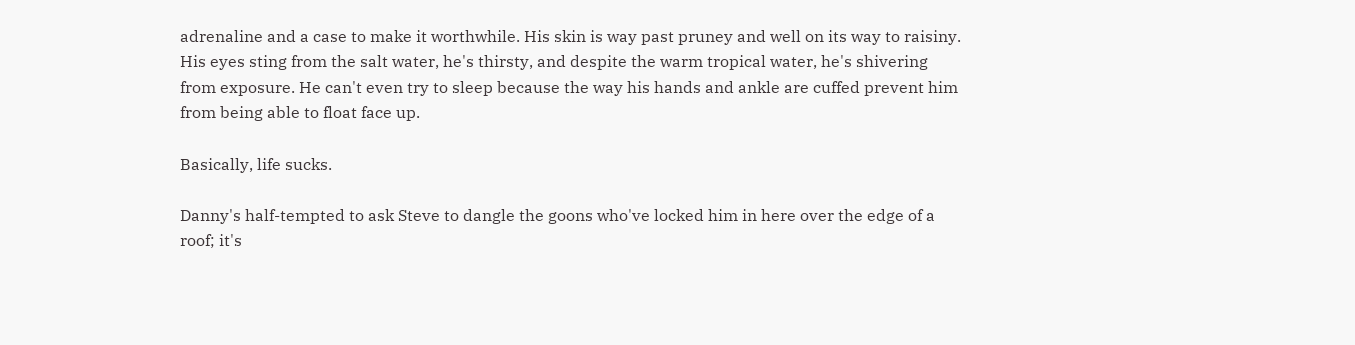adrenaline and a case to make it worthwhile. His skin is way past pruney and well on its way to raisiny. His eyes sting from the salt water, he's thirsty, and despite the warm tropical water, he's shivering from exposure. He can't even try to sleep because the way his hands and ankle are cuffed prevent him from being able to float face up.

Basically, life sucks.

Danny's half-tempted to ask Steve to dangle the goons who've locked him in here over the edge of a roof; it's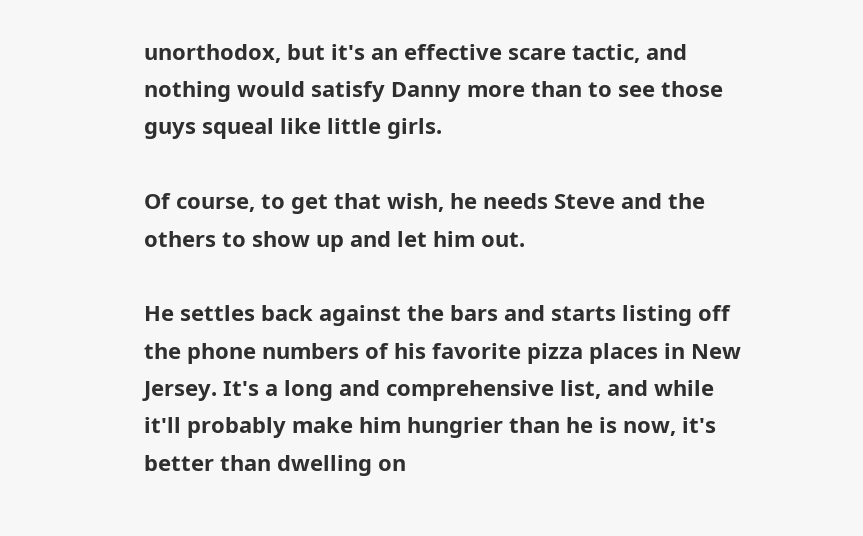unorthodox, but it's an effective scare tactic, and nothing would satisfy Danny more than to see those guys squeal like little girls.

Of course, to get that wish, he needs Steve and the others to show up and let him out.

He settles back against the bars and starts listing off the phone numbers of his favorite pizza places in New Jersey. It's a long and comprehensive list, and while it'll probably make him hungrier than he is now, it's better than dwelling on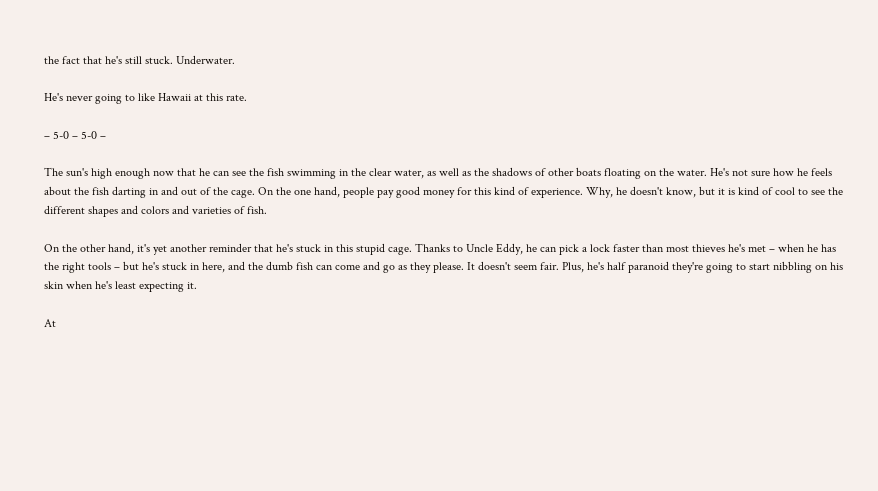the fact that he's still stuck. Underwater.

He's never going to like Hawaii at this rate.

– 5-0 – 5-0 –

The sun's high enough now that he can see the fish swimming in the clear water, as well as the shadows of other boats floating on the water. He's not sure how he feels about the fish darting in and out of the cage. On the one hand, people pay good money for this kind of experience. Why, he doesn't know, but it is kind of cool to see the different shapes and colors and varieties of fish.

On the other hand, it's yet another reminder that he's stuck in this stupid cage. Thanks to Uncle Eddy, he can pick a lock faster than most thieves he's met – when he has the right tools – but he's stuck in here, and the dumb fish can come and go as they please. It doesn't seem fair. Plus, he's half paranoid they're going to start nibbling on his skin when he's least expecting it.

At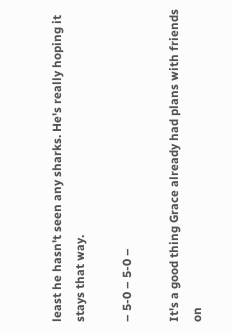least he hasn't seen any sharks. He's really hoping it stays that way.

– 5-0 – 5-0 –

It's a good thing Grace already had plans with friends on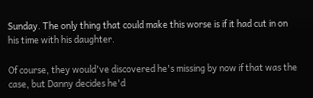Sunday. The only thing that could make this worse is if it had cut in on his time with his daughter.

Of course, they would've discovered he's missing by now if that was the case, but Danny decides he'd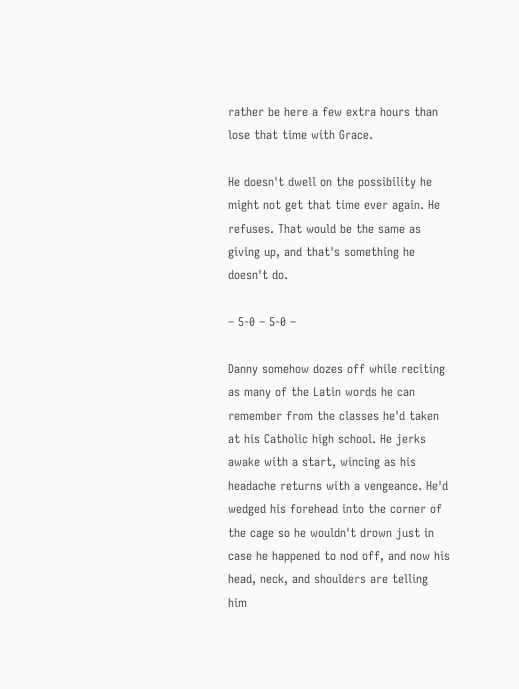rather be here a few extra hours than lose that time with Grace.

He doesn't dwell on the possibility he might not get that time ever again. He refuses. That would be the same as giving up, and that's something he doesn't do.

– 5-0 – 5-0 –

Danny somehow dozes off while reciting as many of the Latin words he can remember from the classes he'd taken at his Catholic high school. He jerks awake with a start, wincing as his headache returns with a vengeance. He'd wedged his forehead into the corner of the cage so he wouldn't drown just in case he happened to nod off, and now his head, neck, and shoulders are telling him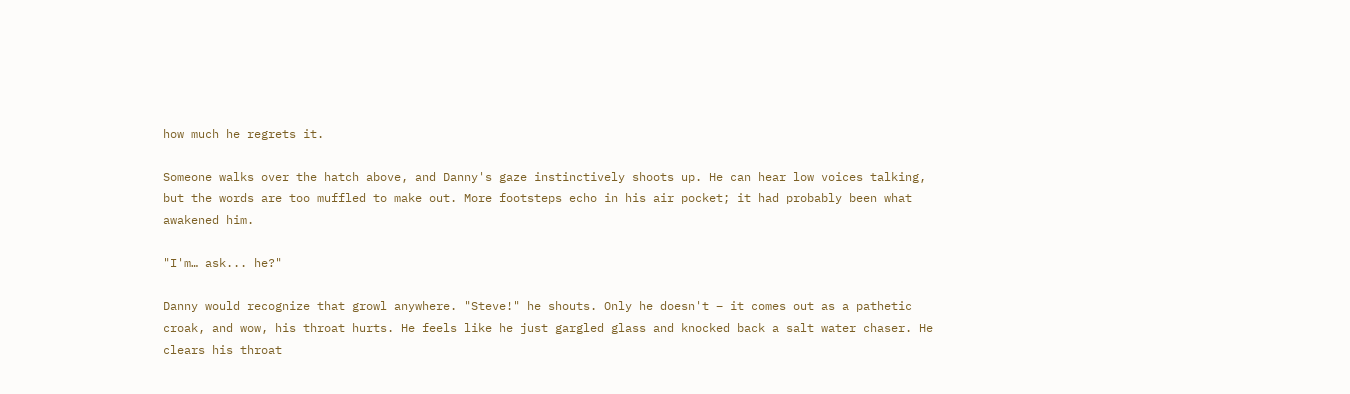how much he regrets it.

Someone walks over the hatch above, and Danny's gaze instinctively shoots up. He can hear low voices talking, but the words are too muffled to make out. More footsteps echo in his air pocket; it had probably been what awakened him.

"I'm… ask... he?"

Danny would recognize that growl anywhere. "Steve!" he shouts. Only he doesn't – it comes out as a pathetic croak, and wow, his throat hurts. He feels like he just gargled glass and knocked back a salt water chaser. He clears his throat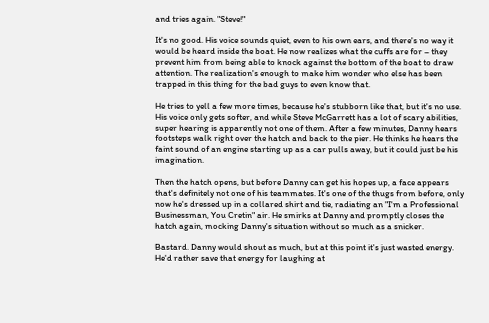and tries again. "Steve!"

It's no good. His voice sounds quiet, even to his own ears, and there's no way it would be heard inside the boat. He now realizes what the cuffs are for – they prevent him from being able to knock against the bottom of the boat to draw attention. The realization's enough to make him wonder who else has been trapped in this thing for the bad guys to even know that.

He tries to yell a few more times, because he's stubborn like that, but it's no use. His voice only gets softer, and while Steve McGarrett has a lot of scary abilities, super hearing is apparently not one of them. After a few minutes, Danny hears footsteps walk right over the hatch and back to the pier. He thinks he hears the faint sound of an engine starting up as a car pulls away, but it could just be his imagination.

Then the hatch opens, but before Danny can get his hopes up, a face appears that's definitely not one of his teammates. It's one of the thugs from before, only now he's dressed up in a collared shirt and tie, radiating an "I'm a Professional Businessman, You Cretin" air. He smirks at Danny and promptly closes the hatch again, mocking Danny's situation without so much as a snicker.

Bastard. Danny would shout as much, but at this point it's just wasted energy. He'd rather save that energy for laughing at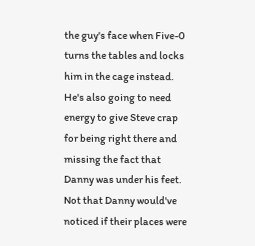the guy's face when Five-0 turns the tables and locks him in the cage instead. He's also going to need energy to give Steve crap for being right there and missing the fact that Danny was under his feet. Not that Danny would've noticed if their places were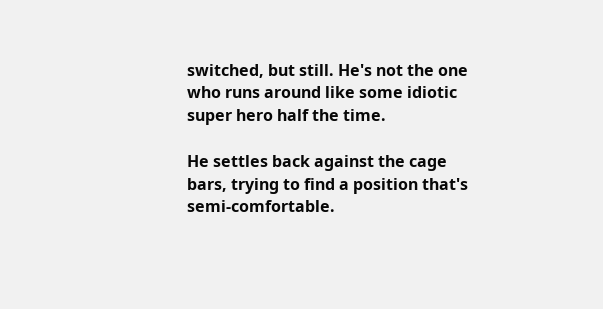switched, but still. He's not the one who runs around like some idiotic super hero half the time.

He settles back against the cage bars, trying to find a position that's semi-comfortable.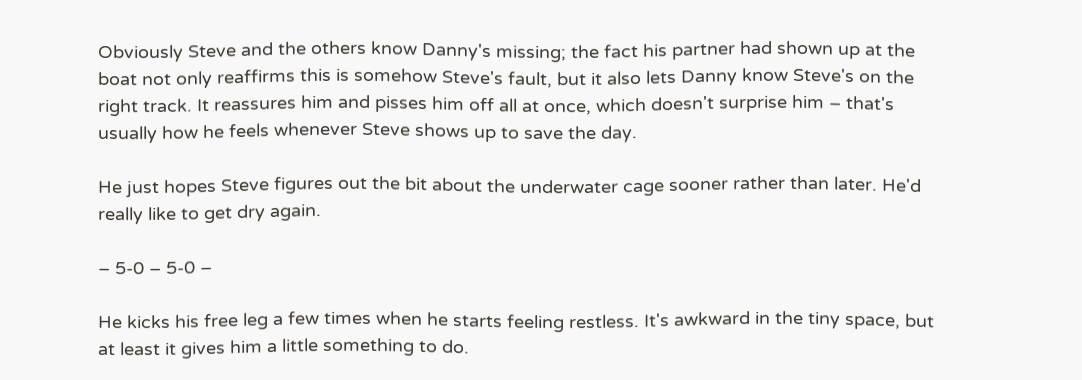Obviously Steve and the others know Danny's missing; the fact his partner had shown up at the boat not only reaffirms this is somehow Steve's fault, but it also lets Danny know Steve's on the right track. It reassures him and pisses him off all at once, which doesn't surprise him – that's usually how he feels whenever Steve shows up to save the day.

He just hopes Steve figures out the bit about the underwater cage sooner rather than later. He'd really like to get dry again.

– 5-0 – 5-0 –

He kicks his free leg a few times when he starts feeling restless. It's awkward in the tiny space, but at least it gives him a little something to do.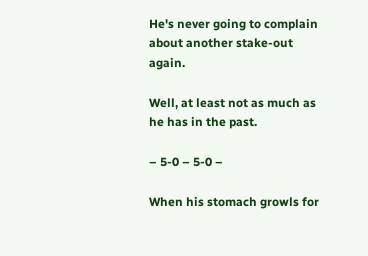He's never going to complain about another stake-out again.

Well, at least not as much as he has in the past.

– 5-0 – 5-0 –

When his stomach growls for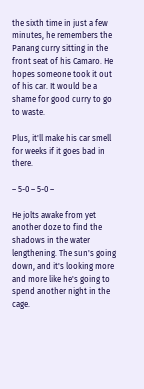the sixth time in just a few minutes, he remembers the Panang curry sitting in the front seat of his Camaro. He hopes someone took it out of his car. It would be a shame for good curry to go to waste.

Plus, it'll make his car smell for weeks if it goes bad in there.

– 5-0 – 5-0 –

He jolts awake from yet another doze to find the shadows in the water lengthening. The sun's going down, and it's looking more and more like he's going to spend another night in the cage.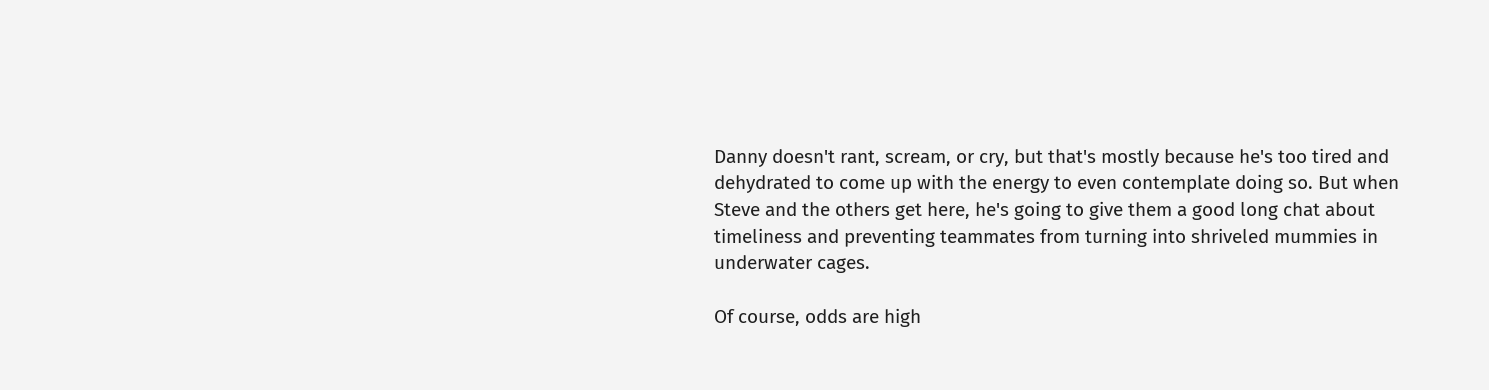Danny doesn't rant, scream, or cry, but that's mostly because he's too tired and dehydrated to come up with the energy to even contemplate doing so. But when Steve and the others get here, he's going to give them a good long chat about timeliness and preventing teammates from turning into shriveled mummies in underwater cages.

Of course, odds are high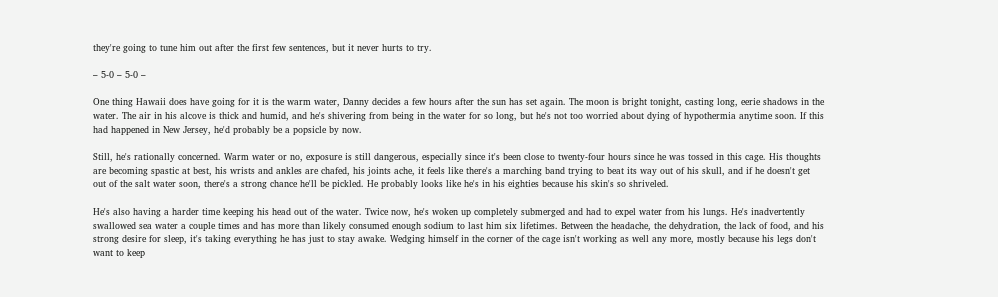they're going to tune him out after the first few sentences, but it never hurts to try.

– 5-0 – 5-0 –

One thing Hawaii does have going for it is the warm water, Danny decides a few hours after the sun has set again. The moon is bright tonight, casting long, eerie shadows in the water. The air in his alcove is thick and humid, and he's shivering from being in the water for so long, but he's not too worried about dying of hypothermia anytime soon. If this had happened in New Jersey, he'd probably be a popsicle by now.

Still, he's rationally concerned. Warm water or no, exposure is still dangerous, especially since it's been close to twenty-four hours since he was tossed in this cage. His thoughts are becoming spastic at best, his wrists and ankles are chafed, his joints ache, it feels like there's a marching band trying to beat its way out of his skull, and if he doesn't get out of the salt water soon, there's a strong chance he'll be pickled. He probably looks like he's in his eighties because his skin's so shriveled.

He's also having a harder time keeping his head out of the water. Twice now, he's woken up completely submerged and had to expel water from his lungs. He's inadvertently swallowed sea water a couple times and has more than likely consumed enough sodium to last him six lifetimes. Between the headache, the dehydration, the lack of food, and his strong desire for sleep, it's taking everything he has just to stay awake. Wedging himself in the corner of the cage isn't working as well any more, mostly because his legs don't want to keep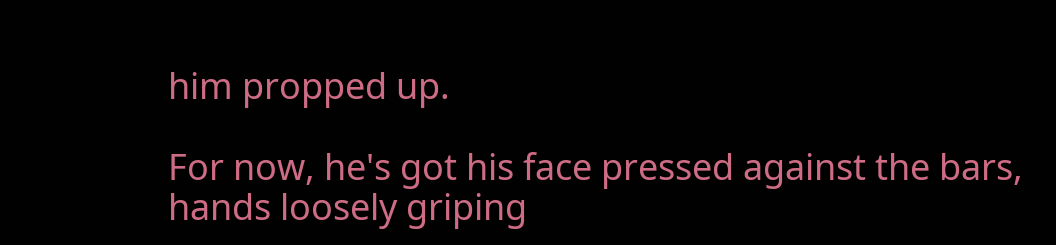him propped up.

For now, he's got his face pressed against the bars, hands loosely griping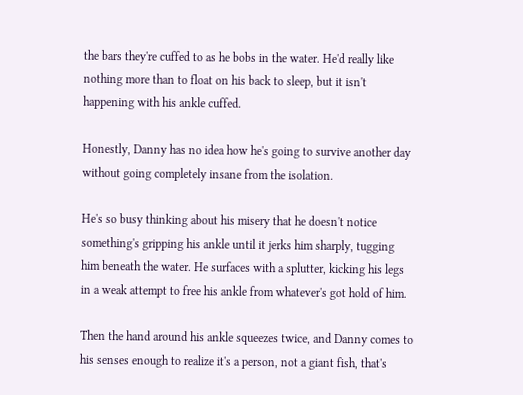the bars they're cuffed to as he bobs in the water. He'd really like nothing more than to float on his back to sleep, but it isn't happening with his ankle cuffed.

Honestly, Danny has no idea how he's going to survive another day without going completely insane from the isolation.

He's so busy thinking about his misery that he doesn't notice something's gripping his ankle until it jerks him sharply, tugging him beneath the water. He surfaces with a splutter, kicking his legs in a weak attempt to free his ankle from whatever's got hold of him.

Then the hand around his ankle squeezes twice, and Danny comes to his senses enough to realize it's a person, not a giant fish, that's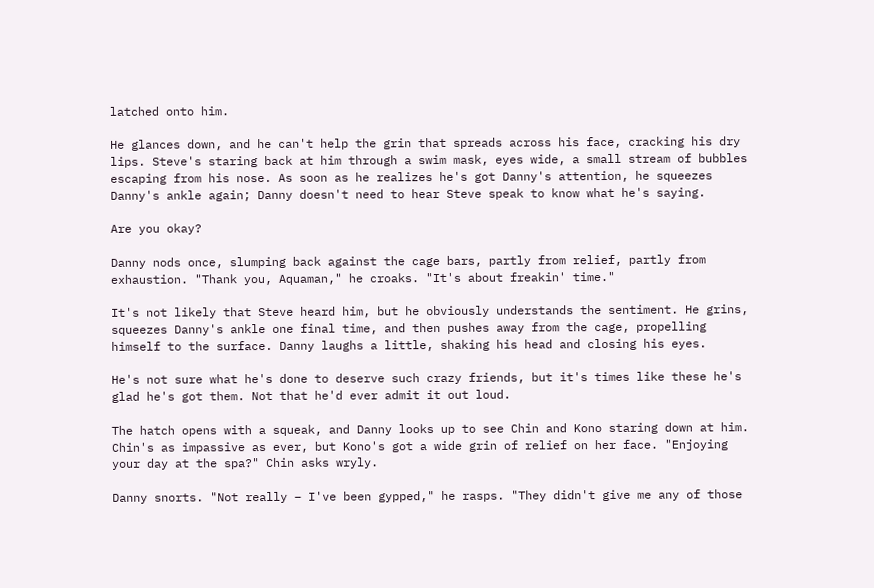latched onto him.

He glances down, and he can't help the grin that spreads across his face, cracking his dry lips. Steve's staring back at him through a swim mask, eyes wide, a small stream of bubbles escaping from his nose. As soon as he realizes he's got Danny's attention, he squeezes Danny's ankle again; Danny doesn't need to hear Steve speak to know what he's saying.

Are you okay?

Danny nods once, slumping back against the cage bars, partly from relief, partly from exhaustion. "Thank you, Aquaman," he croaks. "It's about freakin' time."

It's not likely that Steve heard him, but he obviously understands the sentiment. He grins, squeezes Danny's ankle one final time, and then pushes away from the cage, propelling himself to the surface. Danny laughs a little, shaking his head and closing his eyes.

He's not sure what he's done to deserve such crazy friends, but it's times like these he's glad he's got them. Not that he'd ever admit it out loud.

The hatch opens with a squeak, and Danny looks up to see Chin and Kono staring down at him. Chin's as impassive as ever, but Kono's got a wide grin of relief on her face. "Enjoying your day at the spa?" Chin asks wryly.

Danny snorts. "Not really – I've been gypped," he rasps. "They didn't give me any of those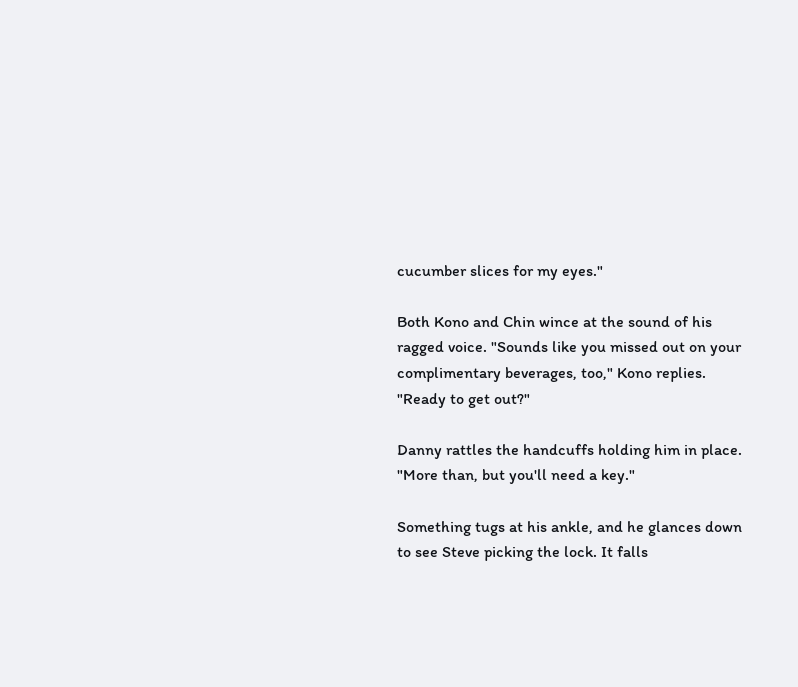cucumber slices for my eyes."

Both Kono and Chin wince at the sound of his ragged voice. "Sounds like you missed out on your complimentary beverages, too," Kono replies. "Ready to get out?"

Danny rattles the handcuffs holding him in place. "More than, but you'll need a key."

Something tugs at his ankle, and he glances down to see Steve picking the lock. It falls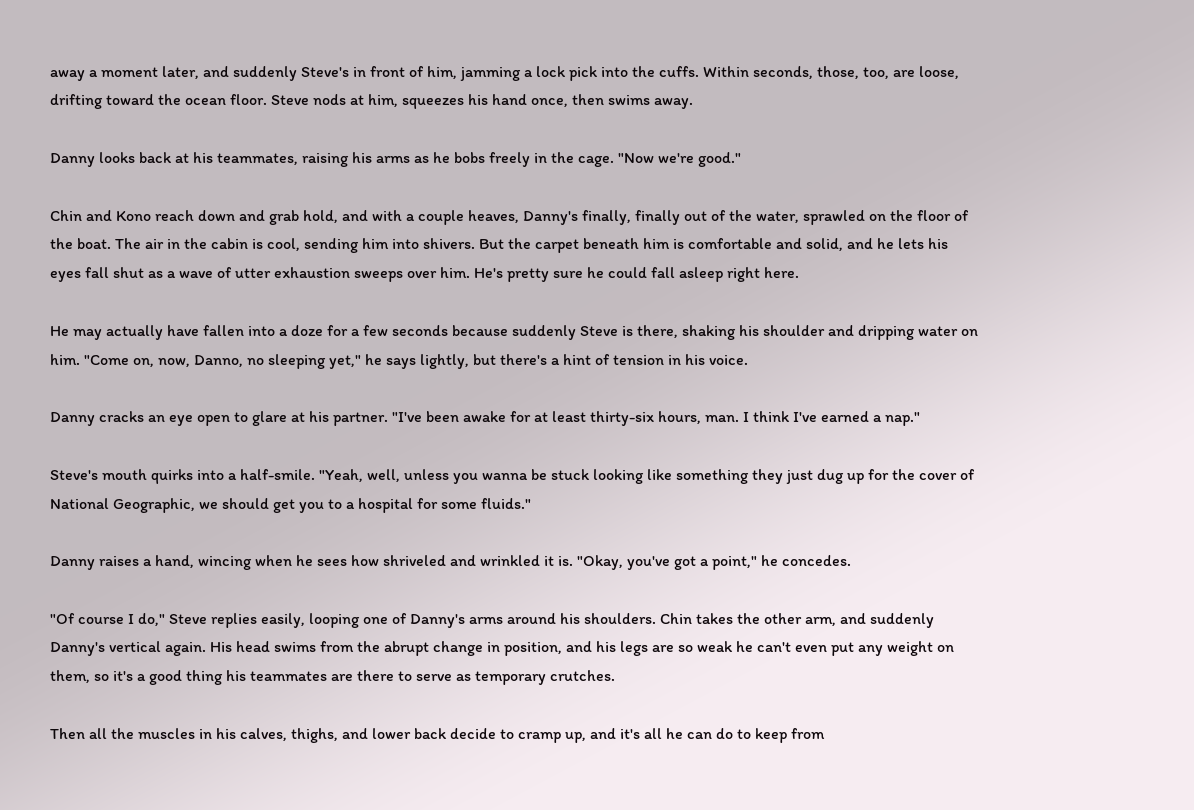away a moment later, and suddenly Steve's in front of him, jamming a lock pick into the cuffs. Within seconds, those, too, are loose, drifting toward the ocean floor. Steve nods at him, squeezes his hand once, then swims away.

Danny looks back at his teammates, raising his arms as he bobs freely in the cage. "Now we're good."

Chin and Kono reach down and grab hold, and with a couple heaves, Danny's finally, finally out of the water, sprawled on the floor of the boat. The air in the cabin is cool, sending him into shivers. But the carpet beneath him is comfortable and solid, and he lets his eyes fall shut as a wave of utter exhaustion sweeps over him. He's pretty sure he could fall asleep right here.

He may actually have fallen into a doze for a few seconds because suddenly Steve is there, shaking his shoulder and dripping water on him. "Come on, now, Danno, no sleeping yet," he says lightly, but there's a hint of tension in his voice.

Danny cracks an eye open to glare at his partner. "I've been awake for at least thirty-six hours, man. I think I've earned a nap."

Steve's mouth quirks into a half-smile. "Yeah, well, unless you wanna be stuck looking like something they just dug up for the cover of National Geographic, we should get you to a hospital for some fluids."

Danny raises a hand, wincing when he sees how shriveled and wrinkled it is. "Okay, you've got a point," he concedes.

"Of course I do," Steve replies easily, looping one of Danny's arms around his shoulders. Chin takes the other arm, and suddenly Danny's vertical again. His head swims from the abrupt change in position, and his legs are so weak he can't even put any weight on them, so it's a good thing his teammates are there to serve as temporary crutches.

Then all the muscles in his calves, thighs, and lower back decide to cramp up, and it's all he can do to keep from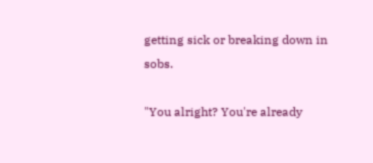getting sick or breaking down in sobs.

"You alright? You're already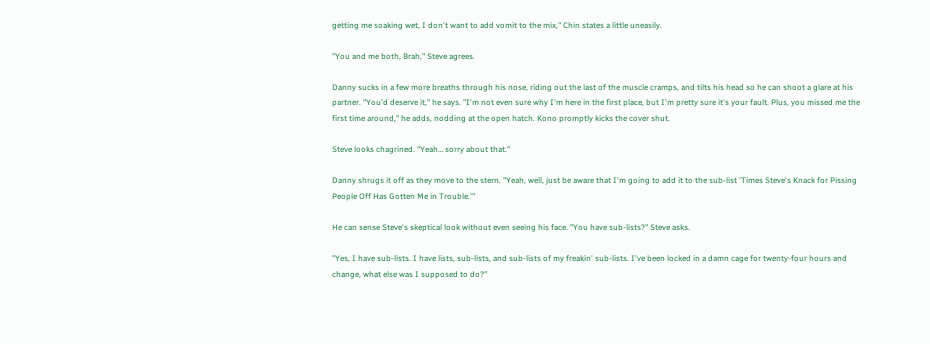getting me soaking wet, I don't want to add vomit to the mix," Chin states a little uneasily.

"You and me both, Brah," Steve agrees.

Danny sucks in a few more breaths through his nose, riding out the last of the muscle cramps, and tilts his head so he can shoot a glare at his partner. "You'd deserve it," he says. "I'm not even sure why I'm here in the first place, but I'm pretty sure it's your fault. Plus, you missed me the first time around," he adds, nodding at the open hatch. Kono promptly kicks the cover shut.

Steve looks chagrined. "Yeah… sorry about that."

Danny shrugs it off as they move to the stern. "Yeah, well, just be aware that I'm going to add it to the sub-list 'Times Steve's Knack for Pissing People Off Has Gotten Me in Trouble.'"

He can sense Steve's skeptical look without even seeing his face. "You have sub-lists?" Steve asks.

"Yes, I have sub-lists. I have lists, sub-lists, and sub-lists of my freakin' sub-lists. I've been locked in a damn cage for twenty-four hours and change, what else was I supposed to do?"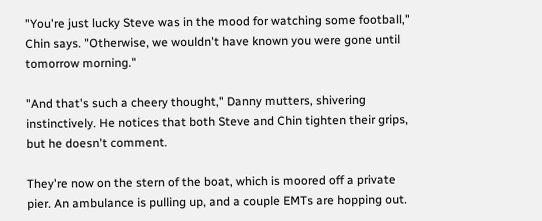"You're just lucky Steve was in the mood for watching some football," Chin says. "Otherwise, we wouldn't have known you were gone until tomorrow morning."

"And that's such a cheery thought," Danny mutters, shivering instinctively. He notices that both Steve and Chin tighten their grips, but he doesn't comment.

They're now on the stern of the boat, which is moored off a private pier. An ambulance is pulling up, and a couple EMTs are hopping out.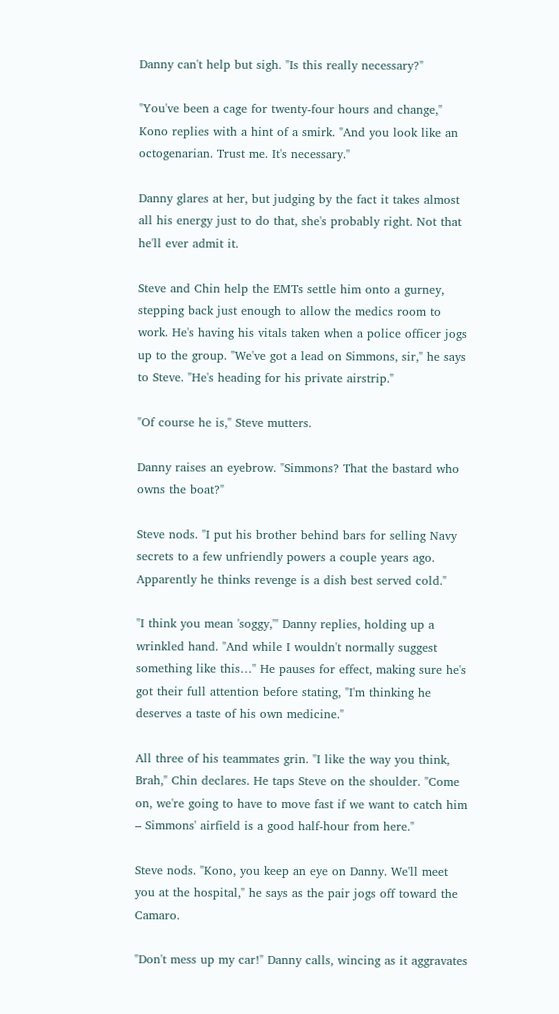Danny can't help but sigh. "Is this really necessary?"

"You've been a cage for twenty-four hours and change," Kono replies with a hint of a smirk. "And you look like an octogenarian. Trust me. It's necessary."

Danny glares at her, but judging by the fact it takes almost all his energy just to do that, she's probably right. Not that he'll ever admit it.

Steve and Chin help the EMTs settle him onto a gurney, stepping back just enough to allow the medics room to work. He's having his vitals taken when a police officer jogs up to the group. "We've got a lead on Simmons, sir," he says to Steve. "He's heading for his private airstrip."

"Of course he is," Steve mutters.

Danny raises an eyebrow. "Simmons? That the bastard who owns the boat?"

Steve nods. "I put his brother behind bars for selling Navy secrets to a few unfriendly powers a couple years ago. Apparently he thinks revenge is a dish best served cold."

"I think you mean 'soggy,'" Danny replies, holding up a wrinkled hand. "And while I wouldn't normally suggest something like this…" He pauses for effect, making sure he's got their full attention before stating, "I'm thinking he deserves a taste of his own medicine."

All three of his teammates grin. "I like the way you think, Brah," Chin declares. He taps Steve on the shoulder. "Come on, we're going to have to move fast if we want to catch him – Simmons' airfield is a good half-hour from here."

Steve nods. "Kono, you keep an eye on Danny. We'll meet you at the hospital," he says as the pair jogs off toward the Camaro.

"Don't mess up my car!" Danny calls, wincing as it aggravates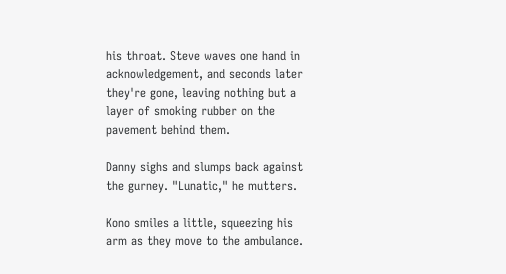his throat. Steve waves one hand in acknowledgement, and seconds later they're gone, leaving nothing but a layer of smoking rubber on the pavement behind them.

Danny sighs and slumps back against the gurney. "Lunatic," he mutters.

Kono smiles a little, squeezing his arm as they move to the ambulance.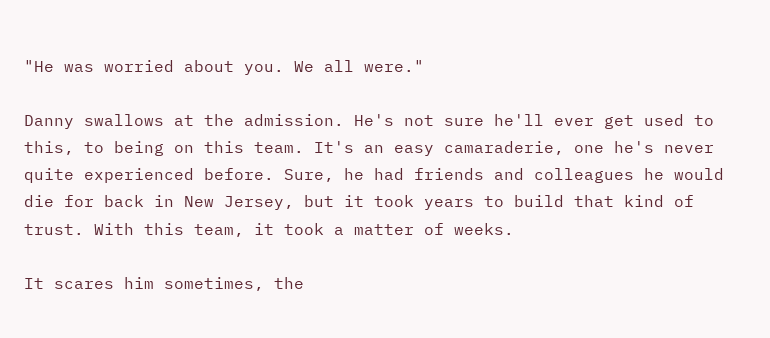"He was worried about you. We all were."

Danny swallows at the admission. He's not sure he'll ever get used to this, to being on this team. It's an easy camaraderie, one he's never quite experienced before. Sure, he had friends and colleagues he would die for back in New Jersey, but it took years to build that kind of trust. With this team, it took a matter of weeks.

It scares him sometimes, the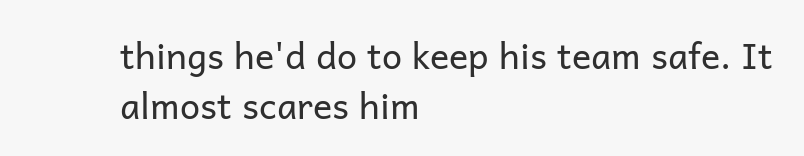things he'd do to keep his team safe. It almost scares him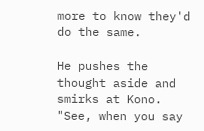more to know they'd do the same.

He pushes the thought aside and smirks at Kono. "See, when you say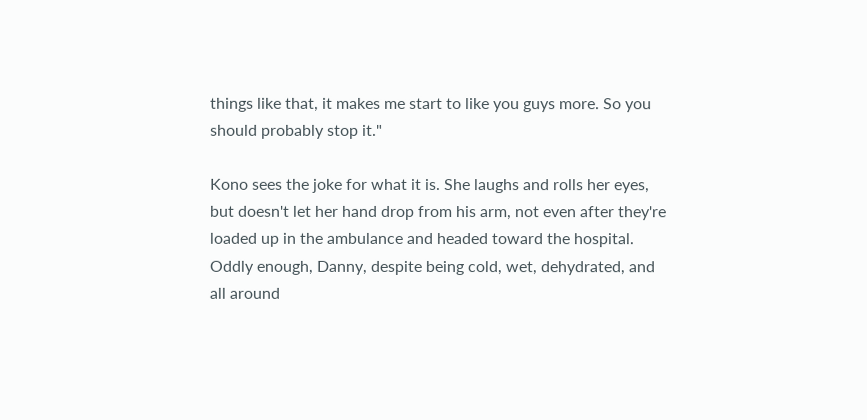things like that, it makes me start to like you guys more. So you should probably stop it."

Kono sees the joke for what it is. She laughs and rolls her eyes, but doesn't let her hand drop from his arm, not even after they're loaded up in the ambulance and headed toward the hospital. Oddly enough, Danny, despite being cold, wet, dehydrated, and all around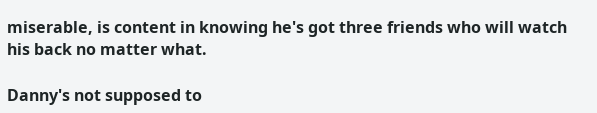miserable, is content in knowing he's got three friends who will watch his back no matter what.

Danny's not supposed to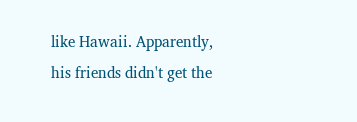like Hawaii. Apparently, his friends didn't get the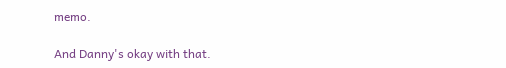memo.

And Danny's okay with that.